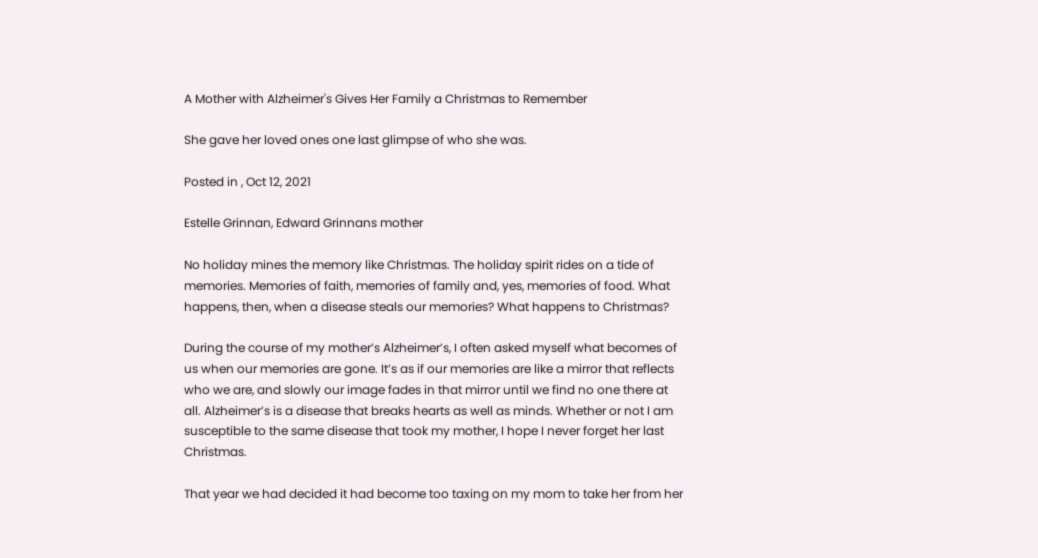A Mother with Alzheimer's Gives Her Family a Christmas to Remember

She gave her loved ones one last glimpse of who she was.

Posted in , Oct 12, 2021

Estelle Grinnan, Edward Grinnans mother

No holiday mines the memory like Christmas. The holiday spirit rides on a tide of memories. Memories of faith, memories of family and, yes, memories of food. What happens, then, when a disease steals our memories? What happens to Christmas?

During the course of my mother’s Alzheimer’s, I often asked myself what becomes of us when our memories are gone. It’s as if our memories are like a mirror that reflects who we are, and slowly our image fades in that mirror until we find no one there at all. Alzheimer’s is a disease that breaks hearts as well as minds. Whether or not I am susceptible to the same disease that took my mother, I hope I never forget her last Christmas.

That year we had decided it had become too taxing on my mom to take her from her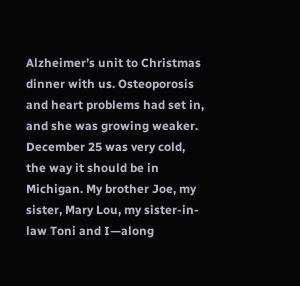Alzheimer’s unit to Christmas dinner with us. Osteoporosis and heart problems had set in, and she was growing weaker. December 25 was very cold, the way it should be in Michigan. My brother Joe, my sister, Mary Lou, my sister-in-law Toni and I—along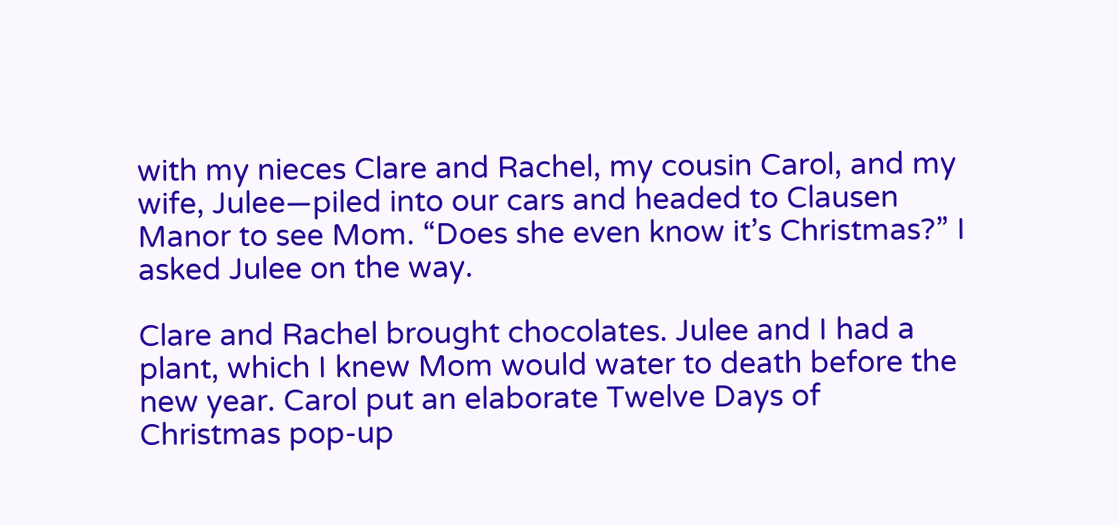with my nieces Clare and Rachel, my cousin Carol, and my wife, Julee—piled into our cars and headed to Clausen Manor to see Mom. “Does she even know it’s Christmas?” I asked Julee on the way.

Clare and Rachel brought chocolates. Julee and I had a plant, which I knew Mom would water to death before the new year. Carol put an elaborate Twelve Days of Christmas pop-up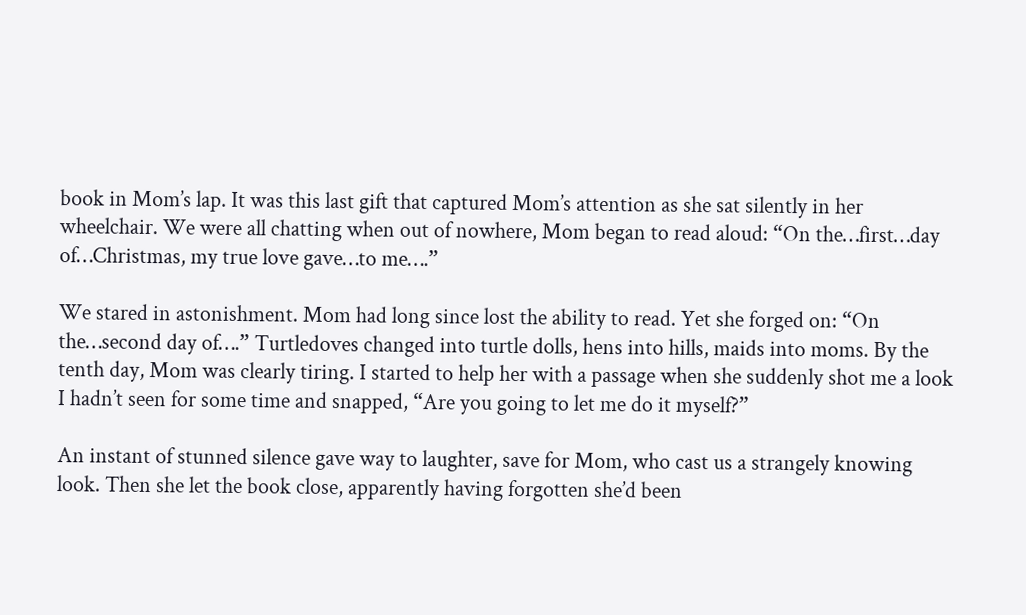book in Mom’s lap. It was this last gift that captured Mom’s attention as she sat silently in her wheelchair. We were all chatting when out of nowhere, Mom began to read aloud: “On the…first…day of…Christmas, my true love gave…to me….”

We stared in astonishment. Mom had long since lost the ability to read. Yet she forged on: “On the…second day of….” Turtledoves changed into turtle dolls, hens into hills, maids into moms. By the tenth day, Mom was clearly tiring. I started to help her with a passage when she suddenly shot me a look I hadn’t seen for some time and snapped, “Are you going to let me do it myself?”

An instant of stunned silence gave way to laughter, save for Mom, who cast us a strangely knowing look. Then she let the book close, apparently having forgotten she’d been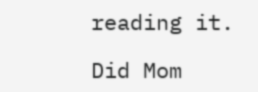reading it.

Did Mom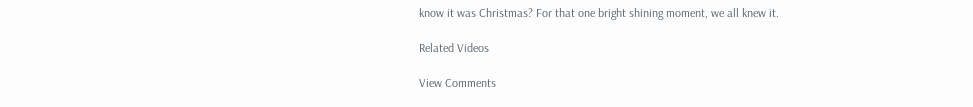know it was Christmas? For that one bright shining moment, we all knew it.

Related Videos

View Comments